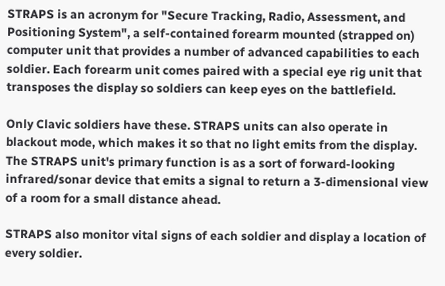STRAPS is an acronym for "Secure Tracking, Radio, Assessment, and Positioning System", a self-contained forearm mounted (strapped on) computer unit that provides a number of advanced capabilities to each soldier. Each forearm unit comes paired with a special eye rig unit that transposes the display so soldiers can keep eyes on the battlefield.

Only Clavic soldiers have these. STRAPS units can also operate in blackout mode, which makes it so that no light emits from the display. The STRAPS unit's primary function is as a sort of forward-looking infrared/sonar device that emits a signal to return a 3-dimensional view of a room for a small distance ahead.

STRAPS also monitor vital signs of each soldier and display a location of every soldier.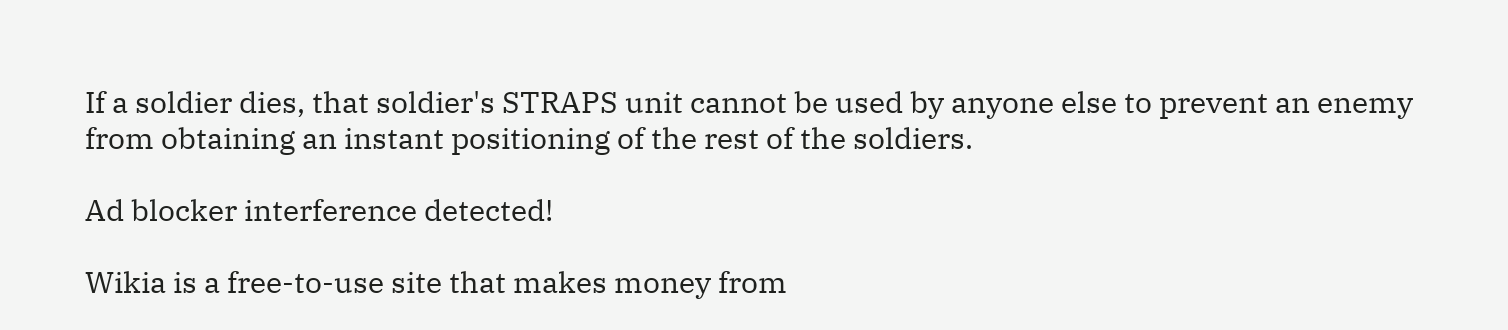If a soldier dies, that soldier's STRAPS unit cannot be used by anyone else to prevent an enemy from obtaining an instant positioning of the rest of the soldiers.

Ad blocker interference detected!

Wikia is a free-to-use site that makes money from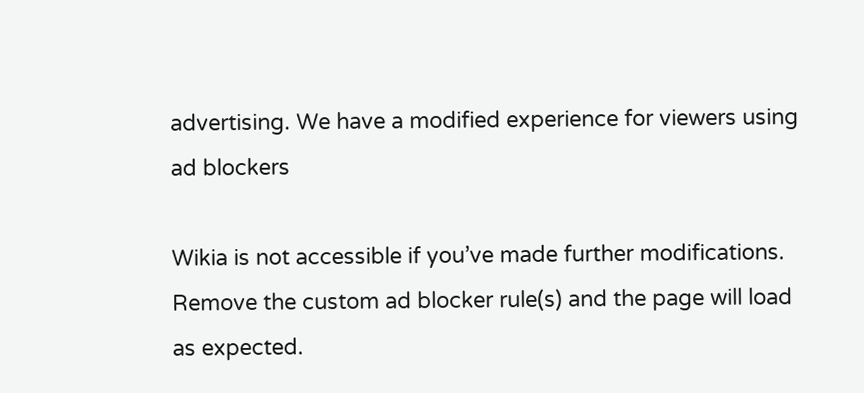advertising. We have a modified experience for viewers using ad blockers

Wikia is not accessible if you’ve made further modifications. Remove the custom ad blocker rule(s) and the page will load as expected.